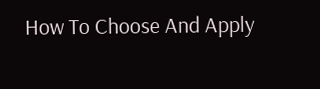How To Choose And Apply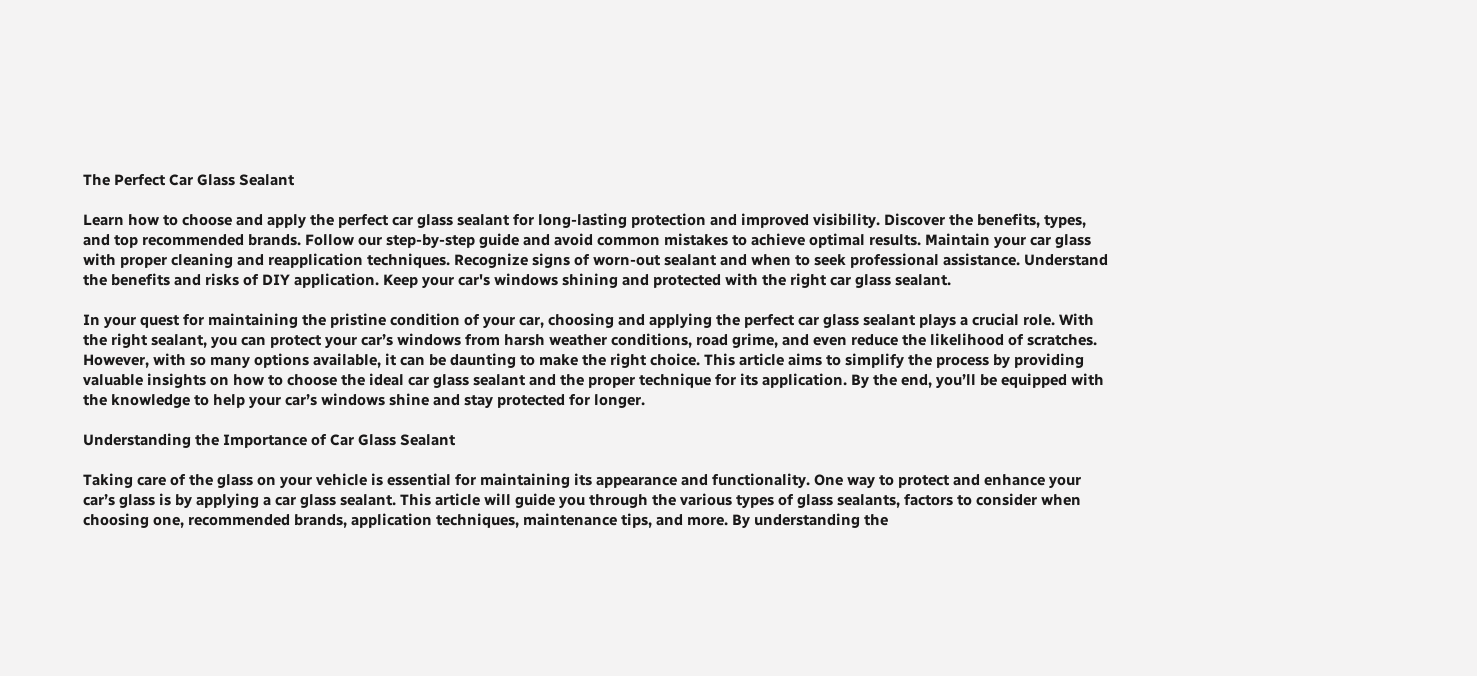The Perfect Car Glass Sealant

Learn how to choose and apply the perfect car glass sealant for long-lasting protection and improved visibility. Discover the benefits, types, and top recommended brands. Follow our step-by-step guide and avoid common mistakes to achieve optimal results. Maintain your car glass with proper cleaning and reapplication techniques. Recognize signs of worn-out sealant and when to seek professional assistance. Understand the benefits and risks of DIY application. Keep your car's windows shining and protected with the right car glass sealant.

In your quest for maintaining the pristine condition of your car, choosing and applying the perfect car glass sealant plays a crucial role. With the right sealant, you can protect your car’s windows from harsh weather conditions, road grime, and even reduce the likelihood of scratches. However, with so many options available, it can be daunting to make the right choice. This article aims to simplify the process by providing valuable insights on how to choose the ideal car glass sealant and the proper technique for its application. By the end, you’ll be equipped with the knowledge to help your car’s windows shine and stay protected for longer.

Understanding the Importance of Car Glass Sealant

Taking care of the glass on your vehicle is essential for maintaining its appearance and functionality. One way to protect and enhance your car’s glass is by applying a car glass sealant. This article will guide you through the various types of glass sealants, factors to consider when choosing one, recommended brands, application techniques, maintenance tips, and more. By understanding the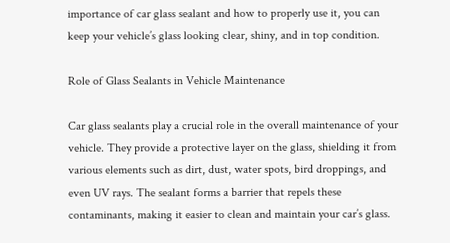importance of car glass sealant and how to properly use it, you can keep your vehicle’s glass looking clear, shiny, and in top condition.

Role of Glass Sealants in Vehicle Maintenance

Car glass sealants play a crucial role in the overall maintenance of your vehicle. They provide a protective layer on the glass, shielding it from various elements such as dirt, dust, water spots, bird droppings, and even UV rays. The sealant forms a barrier that repels these contaminants, making it easier to clean and maintain your car’s glass.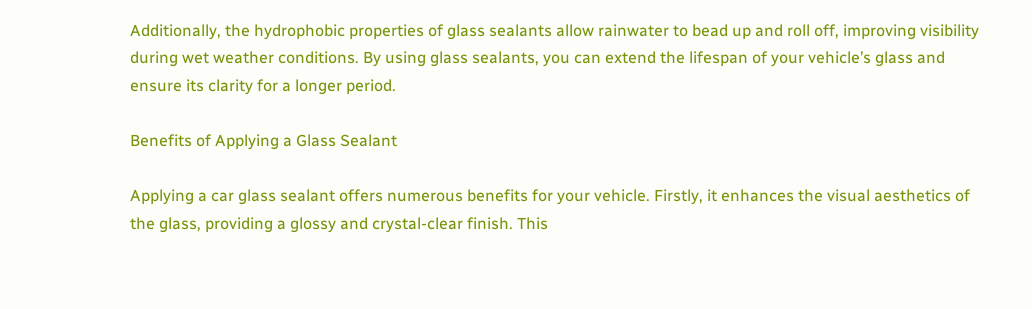Additionally, the hydrophobic properties of glass sealants allow rainwater to bead up and roll off, improving visibility during wet weather conditions. By using glass sealants, you can extend the lifespan of your vehicle’s glass and ensure its clarity for a longer period.

Benefits of Applying a Glass Sealant

Applying a car glass sealant offers numerous benefits for your vehicle. Firstly, it enhances the visual aesthetics of the glass, providing a glossy and crystal-clear finish. This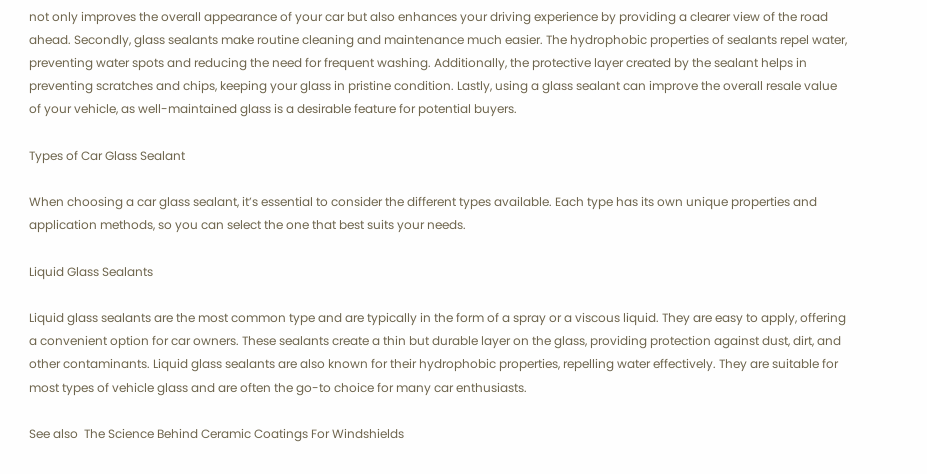not only improves the overall appearance of your car but also enhances your driving experience by providing a clearer view of the road ahead. Secondly, glass sealants make routine cleaning and maintenance much easier. The hydrophobic properties of sealants repel water, preventing water spots and reducing the need for frequent washing. Additionally, the protective layer created by the sealant helps in preventing scratches and chips, keeping your glass in pristine condition. Lastly, using a glass sealant can improve the overall resale value of your vehicle, as well-maintained glass is a desirable feature for potential buyers.

Types of Car Glass Sealant

When choosing a car glass sealant, it’s essential to consider the different types available. Each type has its own unique properties and application methods, so you can select the one that best suits your needs.

Liquid Glass Sealants

Liquid glass sealants are the most common type and are typically in the form of a spray or a viscous liquid. They are easy to apply, offering a convenient option for car owners. These sealants create a thin but durable layer on the glass, providing protection against dust, dirt, and other contaminants. Liquid glass sealants are also known for their hydrophobic properties, repelling water effectively. They are suitable for most types of vehicle glass and are often the go-to choice for many car enthusiasts.

See also  The Science Behind Ceramic Coatings For Windshields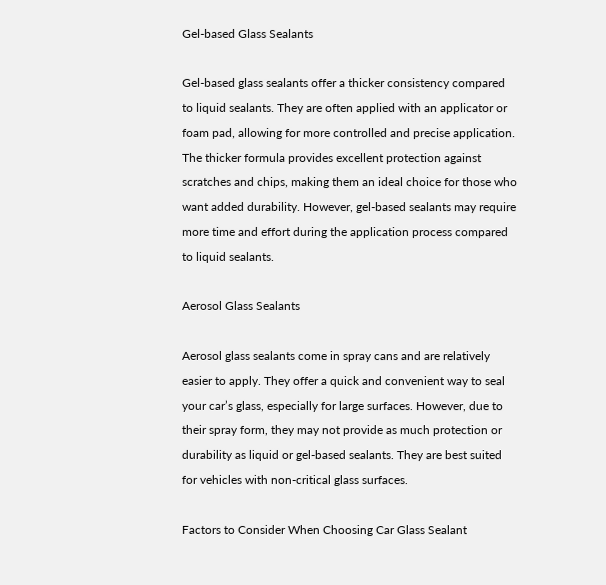Gel-based Glass Sealants

Gel-based glass sealants offer a thicker consistency compared to liquid sealants. They are often applied with an applicator or foam pad, allowing for more controlled and precise application. The thicker formula provides excellent protection against scratches and chips, making them an ideal choice for those who want added durability. However, gel-based sealants may require more time and effort during the application process compared to liquid sealants.

Aerosol Glass Sealants

Aerosol glass sealants come in spray cans and are relatively easier to apply. They offer a quick and convenient way to seal your car’s glass, especially for large surfaces. However, due to their spray form, they may not provide as much protection or durability as liquid or gel-based sealants. They are best suited for vehicles with non-critical glass surfaces.

Factors to Consider When Choosing Car Glass Sealant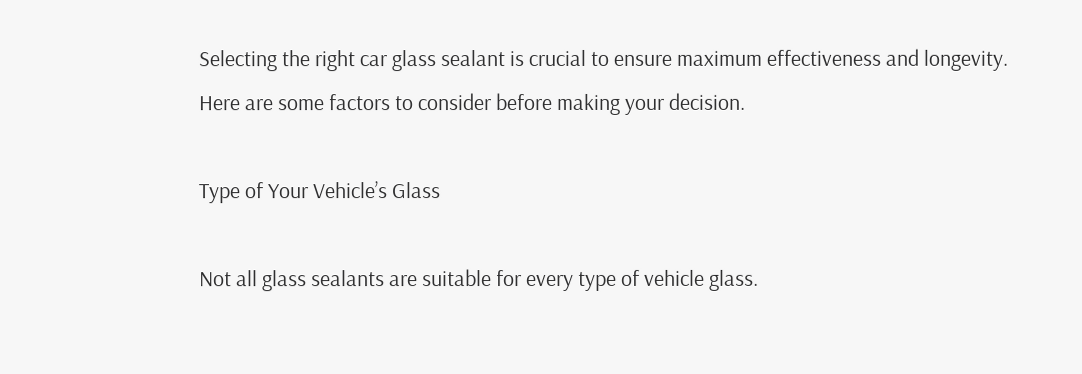Selecting the right car glass sealant is crucial to ensure maximum effectiveness and longevity. Here are some factors to consider before making your decision.

Type of Your Vehicle’s Glass

Not all glass sealants are suitable for every type of vehicle glass.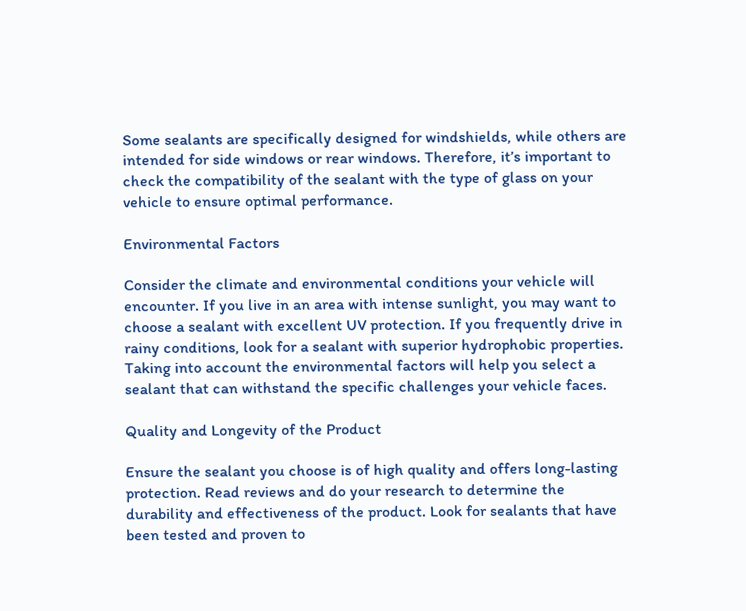Some sealants are specifically designed for windshields, while others are intended for side windows or rear windows. Therefore, it’s important to check the compatibility of the sealant with the type of glass on your vehicle to ensure optimal performance.

Environmental Factors

Consider the climate and environmental conditions your vehicle will encounter. If you live in an area with intense sunlight, you may want to choose a sealant with excellent UV protection. If you frequently drive in rainy conditions, look for a sealant with superior hydrophobic properties. Taking into account the environmental factors will help you select a sealant that can withstand the specific challenges your vehicle faces.

Quality and Longevity of the Product

Ensure the sealant you choose is of high quality and offers long-lasting protection. Read reviews and do your research to determine the durability and effectiveness of the product. Look for sealants that have been tested and proven to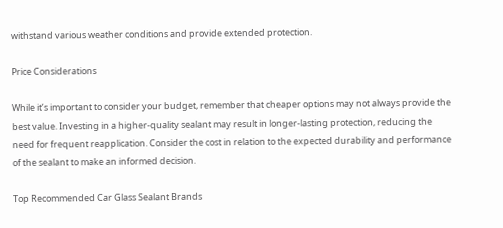withstand various weather conditions and provide extended protection.

Price Considerations

While it’s important to consider your budget, remember that cheaper options may not always provide the best value. Investing in a higher-quality sealant may result in longer-lasting protection, reducing the need for frequent reapplication. Consider the cost in relation to the expected durability and performance of the sealant to make an informed decision.

Top Recommended Car Glass Sealant Brands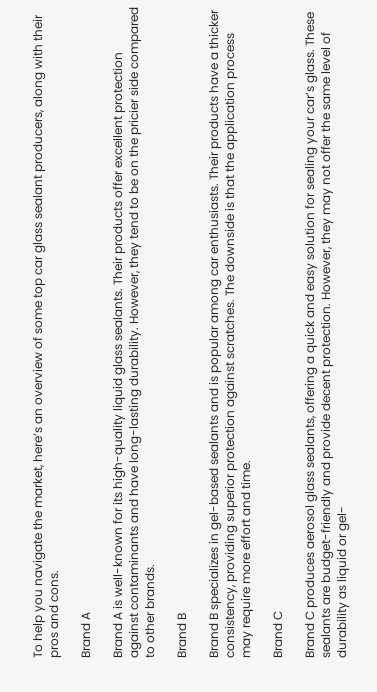To help you navigate the market, here’s an overview of some top car glass sealant producers, along with their pros and cons.

Brand A

Brand A is well-known for its high-quality liquid glass sealants. Their products offer excellent protection against contaminants and have long-lasting durability. However, they tend to be on the pricier side compared to other brands.

Brand B

Brand B specializes in gel-based sealants and is popular among car enthusiasts. Their products have a thicker consistency, providing superior protection against scratches. The downside is that the application process may require more effort and time.

Brand C

Brand C produces aerosol glass sealants, offering a quick and easy solution for sealing your car’s glass. These sealants are budget-friendly and provide decent protection. However, they may not offer the same level of durability as liquid or gel-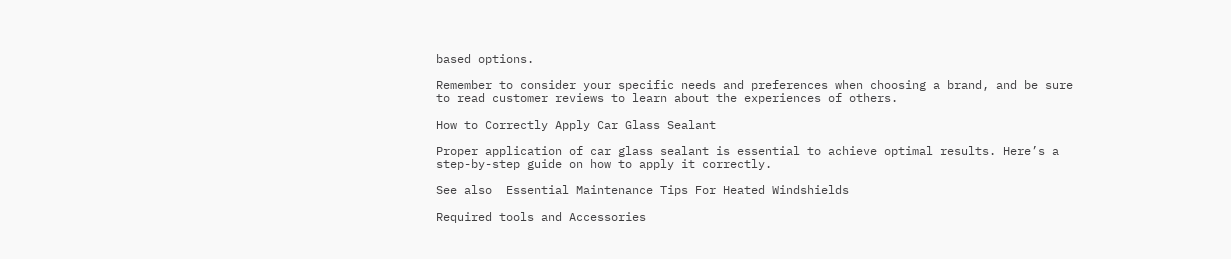based options.

Remember to consider your specific needs and preferences when choosing a brand, and be sure to read customer reviews to learn about the experiences of others.

How to Correctly Apply Car Glass Sealant

Proper application of car glass sealant is essential to achieve optimal results. Here’s a step-by-step guide on how to apply it correctly.

See also  Essential Maintenance Tips For Heated Windshields

Required tools and Accessories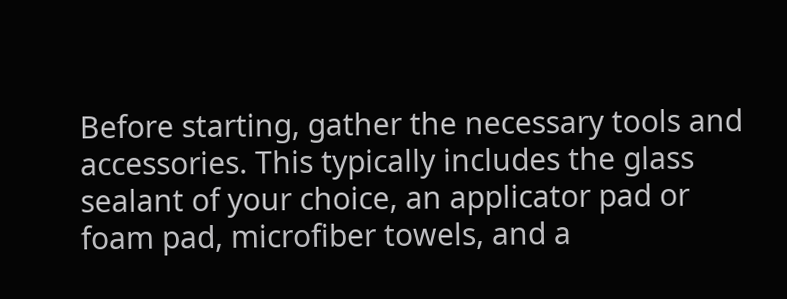Before starting, gather the necessary tools and accessories. This typically includes the glass sealant of your choice, an applicator pad or foam pad, microfiber towels, and a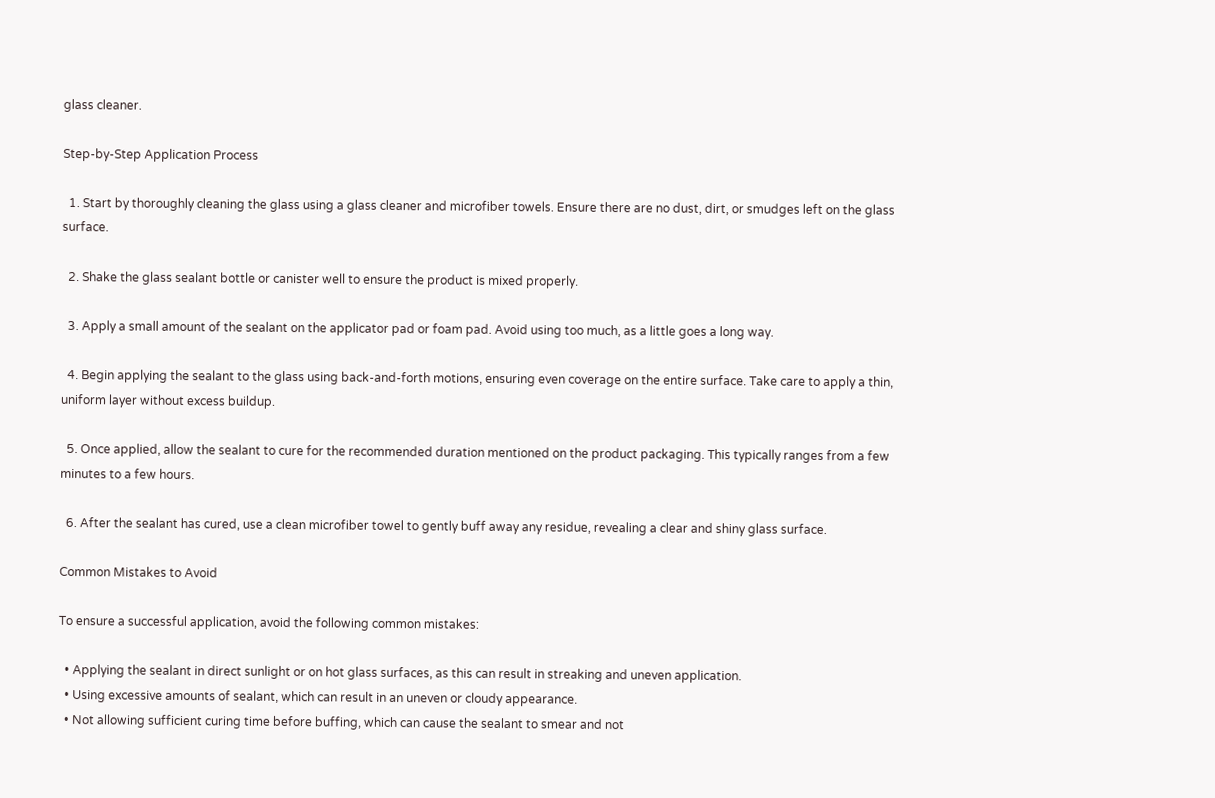glass cleaner.

Step-by-Step Application Process

  1. Start by thoroughly cleaning the glass using a glass cleaner and microfiber towels. Ensure there are no dust, dirt, or smudges left on the glass surface.

  2. Shake the glass sealant bottle or canister well to ensure the product is mixed properly.

  3. Apply a small amount of the sealant on the applicator pad or foam pad. Avoid using too much, as a little goes a long way.

  4. Begin applying the sealant to the glass using back-and-forth motions, ensuring even coverage on the entire surface. Take care to apply a thin, uniform layer without excess buildup.

  5. Once applied, allow the sealant to cure for the recommended duration mentioned on the product packaging. This typically ranges from a few minutes to a few hours.

  6. After the sealant has cured, use a clean microfiber towel to gently buff away any residue, revealing a clear and shiny glass surface.

Common Mistakes to Avoid

To ensure a successful application, avoid the following common mistakes:

  • Applying the sealant in direct sunlight or on hot glass surfaces, as this can result in streaking and uneven application.
  • Using excessive amounts of sealant, which can result in an uneven or cloudy appearance.
  • Not allowing sufficient curing time before buffing, which can cause the sealant to smear and not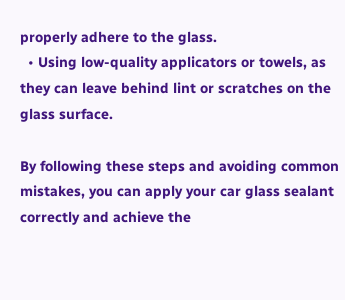properly adhere to the glass.
  • Using low-quality applicators or towels, as they can leave behind lint or scratches on the glass surface.

By following these steps and avoiding common mistakes, you can apply your car glass sealant correctly and achieve the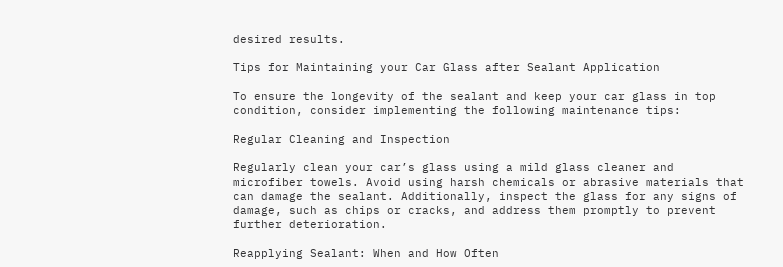desired results.

Tips for Maintaining your Car Glass after Sealant Application

To ensure the longevity of the sealant and keep your car glass in top condition, consider implementing the following maintenance tips:

Regular Cleaning and Inspection

Regularly clean your car’s glass using a mild glass cleaner and microfiber towels. Avoid using harsh chemicals or abrasive materials that can damage the sealant. Additionally, inspect the glass for any signs of damage, such as chips or cracks, and address them promptly to prevent further deterioration.

Reapplying Sealant: When and How Often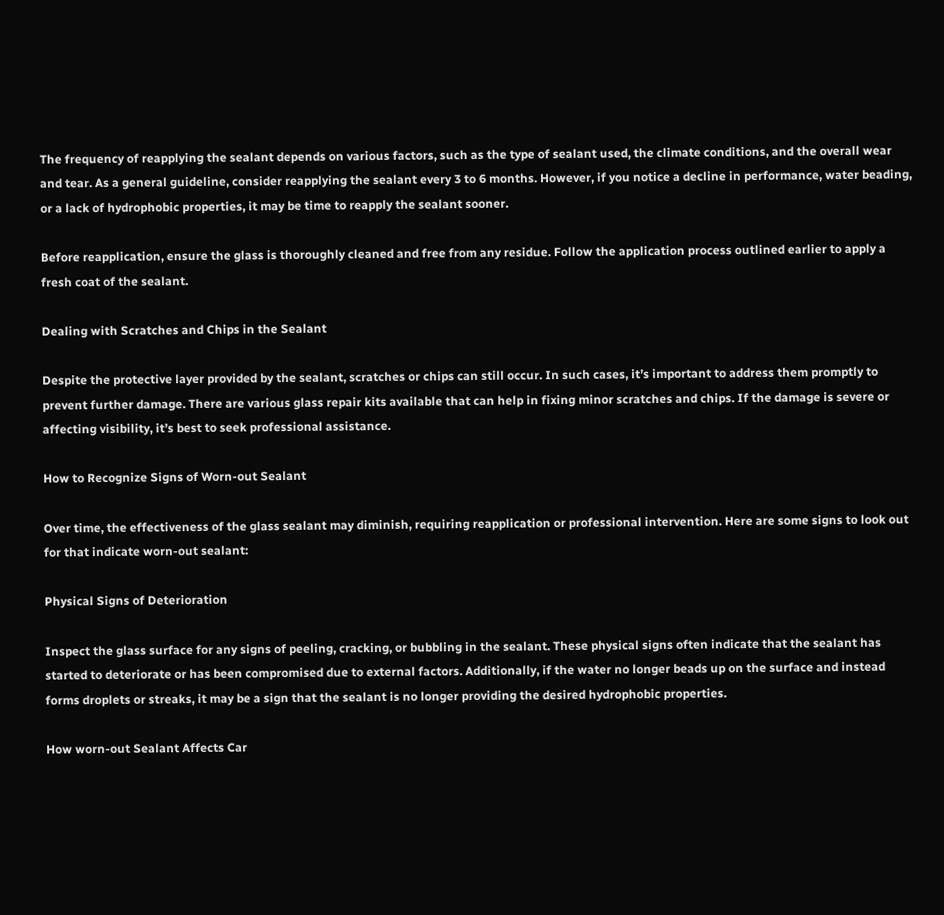The frequency of reapplying the sealant depends on various factors, such as the type of sealant used, the climate conditions, and the overall wear and tear. As a general guideline, consider reapplying the sealant every 3 to 6 months. However, if you notice a decline in performance, water beading, or a lack of hydrophobic properties, it may be time to reapply the sealant sooner.

Before reapplication, ensure the glass is thoroughly cleaned and free from any residue. Follow the application process outlined earlier to apply a fresh coat of the sealant.

Dealing with Scratches and Chips in the Sealant

Despite the protective layer provided by the sealant, scratches or chips can still occur. In such cases, it’s important to address them promptly to prevent further damage. There are various glass repair kits available that can help in fixing minor scratches and chips. If the damage is severe or affecting visibility, it’s best to seek professional assistance.

How to Recognize Signs of Worn-out Sealant

Over time, the effectiveness of the glass sealant may diminish, requiring reapplication or professional intervention. Here are some signs to look out for that indicate worn-out sealant:

Physical Signs of Deterioration

Inspect the glass surface for any signs of peeling, cracking, or bubbling in the sealant. These physical signs often indicate that the sealant has started to deteriorate or has been compromised due to external factors. Additionally, if the water no longer beads up on the surface and instead forms droplets or streaks, it may be a sign that the sealant is no longer providing the desired hydrophobic properties.

How worn-out Sealant Affects Car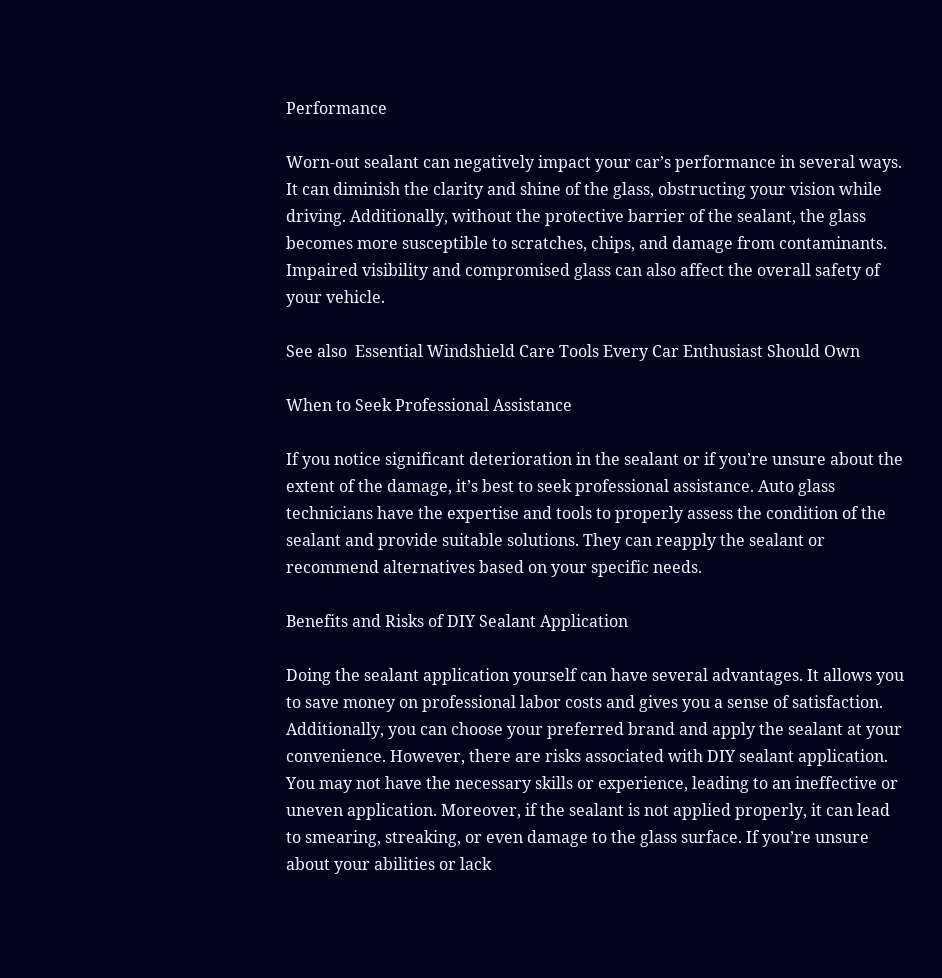Performance

Worn-out sealant can negatively impact your car’s performance in several ways. It can diminish the clarity and shine of the glass, obstructing your vision while driving. Additionally, without the protective barrier of the sealant, the glass becomes more susceptible to scratches, chips, and damage from contaminants. Impaired visibility and compromised glass can also affect the overall safety of your vehicle.

See also  Essential Windshield Care Tools Every Car Enthusiast Should Own

When to Seek Professional Assistance

If you notice significant deterioration in the sealant or if you’re unsure about the extent of the damage, it’s best to seek professional assistance. Auto glass technicians have the expertise and tools to properly assess the condition of the sealant and provide suitable solutions. They can reapply the sealant or recommend alternatives based on your specific needs.

Benefits and Risks of DIY Sealant Application

Doing the sealant application yourself can have several advantages. It allows you to save money on professional labor costs and gives you a sense of satisfaction. Additionally, you can choose your preferred brand and apply the sealant at your convenience. However, there are risks associated with DIY sealant application. You may not have the necessary skills or experience, leading to an ineffective or uneven application. Moreover, if the sealant is not applied properly, it can lead to smearing, streaking, or even damage to the glass surface. If you’re unsure about your abilities or lack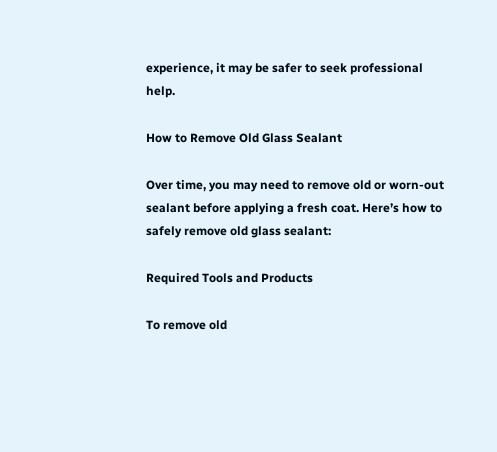experience, it may be safer to seek professional help.

How to Remove Old Glass Sealant

Over time, you may need to remove old or worn-out sealant before applying a fresh coat. Here’s how to safely remove old glass sealant:

Required Tools and Products

To remove old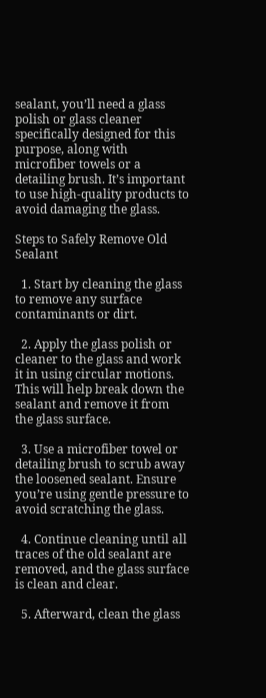sealant, you’ll need a glass polish or glass cleaner specifically designed for this purpose, along with microfiber towels or a detailing brush. It’s important to use high-quality products to avoid damaging the glass.

Steps to Safely Remove Old Sealant

  1. Start by cleaning the glass to remove any surface contaminants or dirt.

  2. Apply the glass polish or cleaner to the glass and work it in using circular motions. This will help break down the sealant and remove it from the glass surface.

  3. Use a microfiber towel or detailing brush to scrub away the loosened sealant. Ensure you’re using gentle pressure to avoid scratching the glass.

  4. Continue cleaning until all traces of the old sealant are removed, and the glass surface is clean and clear.

  5. Afterward, clean the glass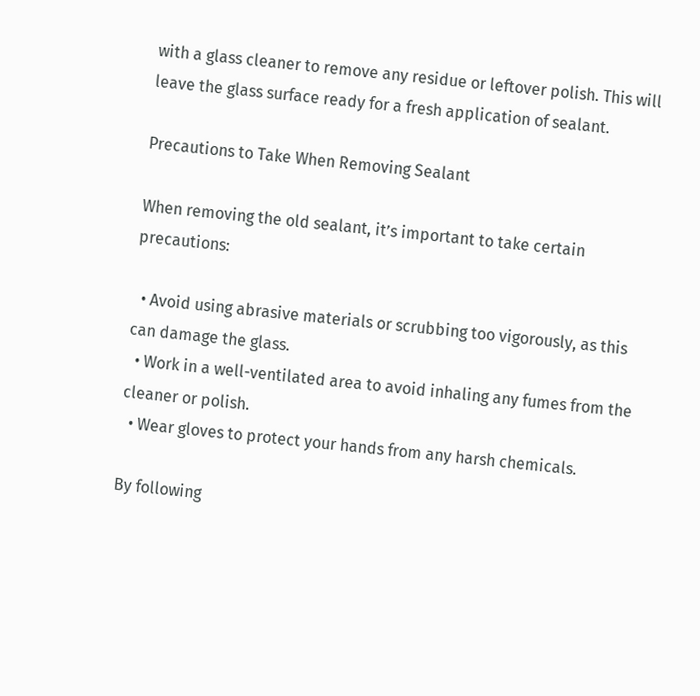with a glass cleaner to remove any residue or leftover polish. This will leave the glass surface ready for a fresh application of sealant.

Precautions to Take When Removing Sealant

When removing the old sealant, it’s important to take certain precautions:

  • Avoid using abrasive materials or scrubbing too vigorously, as this can damage the glass.
  • Work in a well-ventilated area to avoid inhaling any fumes from the cleaner or polish.
  • Wear gloves to protect your hands from any harsh chemicals.

By following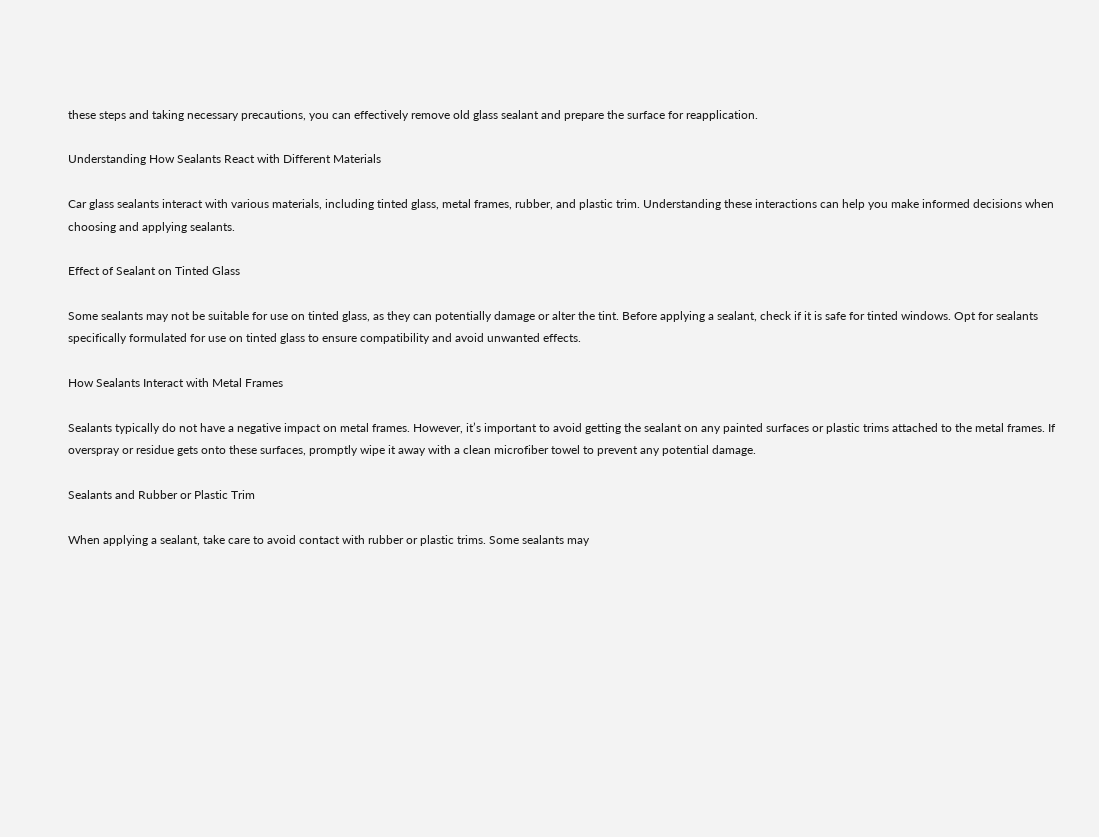these steps and taking necessary precautions, you can effectively remove old glass sealant and prepare the surface for reapplication.

Understanding How Sealants React with Different Materials

Car glass sealants interact with various materials, including tinted glass, metal frames, rubber, and plastic trim. Understanding these interactions can help you make informed decisions when choosing and applying sealants.

Effect of Sealant on Tinted Glass

Some sealants may not be suitable for use on tinted glass, as they can potentially damage or alter the tint. Before applying a sealant, check if it is safe for tinted windows. Opt for sealants specifically formulated for use on tinted glass to ensure compatibility and avoid unwanted effects.

How Sealants Interact with Metal Frames

Sealants typically do not have a negative impact on metal frames. However, it’s important to avoid getting the sealant on any painted surfaces or plastic trims attached to the metal frames. If overspray or residue gets onto these surfaces, promptly wipe it away with a clean microfiber towel to prevent any potential damage.

Sealants and Rubber or Plastic Trim

When applying a sealant, take care to avoid contact with rubber or plastic trims. Some sealants may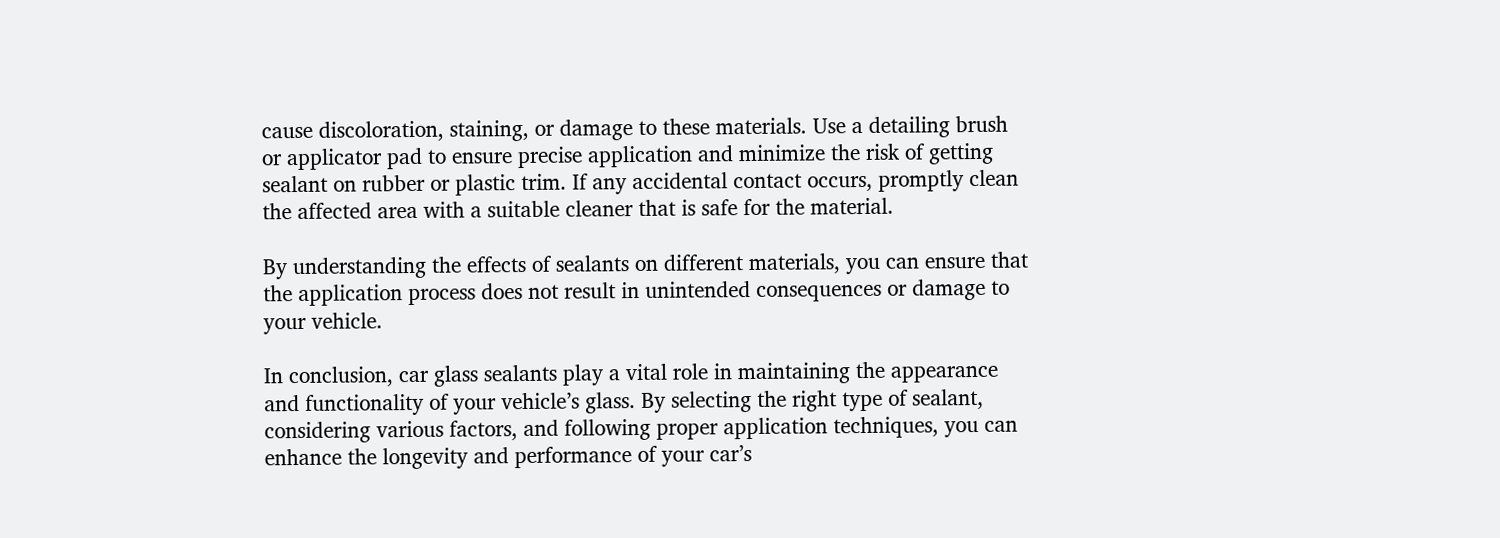cause discoloration, staining, or damage to these materials. Use a detailing brush or applicator pad to ensure precise application and minimize the risk of getting sealant on rubber or plastic trim. If any accidental contact occurs, promptly clean the affected area with a suitable cleaner that is safe for the material.

By understanding the effects of sealants on different materials, you can ensure that the application process does not result in unintended consequences or damage to your vehicle.

In conclusion, car glass sealants play a vital role in maintaining the appearance and functionality of your vehicle’s glass. By selecting the right type of sealant, considering various factors, and following proper application techniques, you can enhance the longevity and performance of your car’s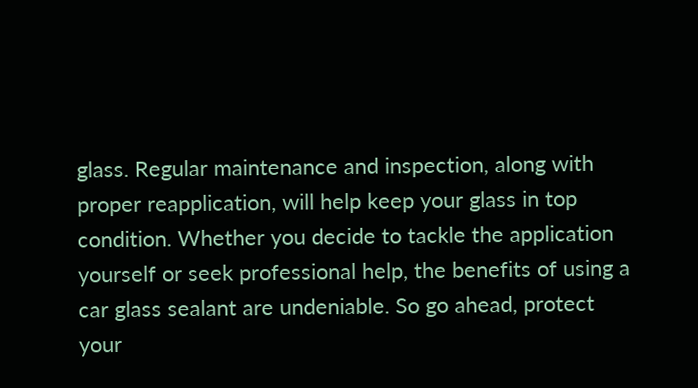glass. Regular maintenance and inspection, along with proper reapplication, will help keep your glass in top condition. Whether you decide to tackle the application yourself or seek professional help, the benefits of using a car glass sealant are undeniable. So go ahead, protect your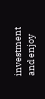investment and enjoy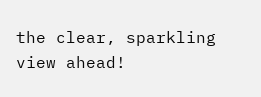the clear, sparkling view ahead!